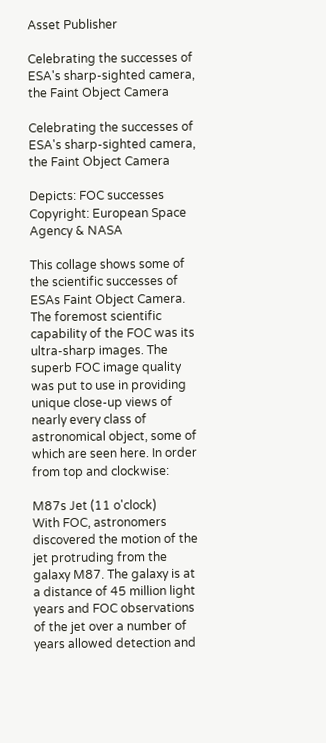Asset Publisher

Celebrating the successes of ESA's sharp-sighted camera, the Faint Object Camera

Celebrating the successes of ESA's sharp-sighted camera, the Faint Object Camera

Depicts: FOC successes
Copyright: European Space Agency & NASA

This collage shows some of the scientific successes of ESAs Faint Object Camera. The foremost scientific capability of the FOC was its ultra-sharp images. The superb FOC image quality was put to use in providing unique close-up views of nearly every class of astronomical object, some of which are seen here. In order from top and clockwise:

M87s Jet (11 o'clock)
With FOC, astronomers discovered the motion of the jet protruding from the galaxy M87. The galaxy is at a distance of 45 million light years and FOC observations of the jet over a number of years allowed detection and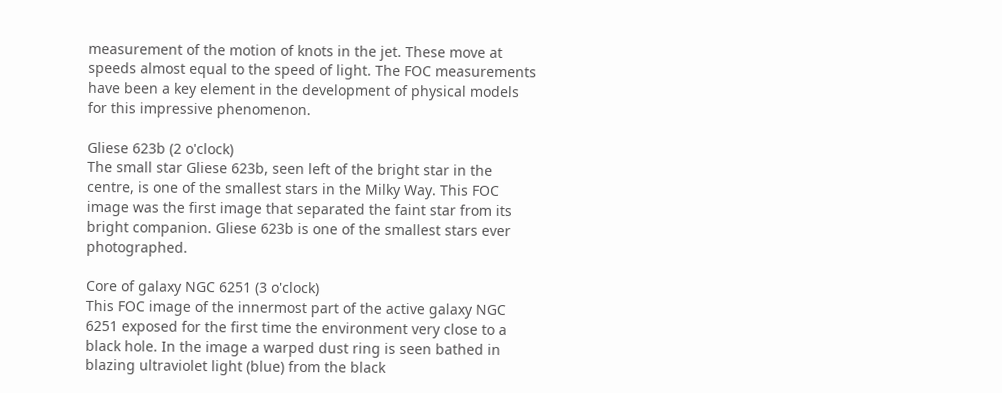measurement of the motion of knots in the jet. These move at speeds almost equal to the speed of light. The FOC measurements have been a key element in the development of physical models for this impressive phenomenon.

Gliese 623b (2 o'clock)
The small star Gliese 623b, seen left of the bright star in the centre, is one of the smallest stars in the Milky Way. This FOC image was the first image that separated the faint star from its bright companion. Gliese 623b is one of the smallest stars ever photographed.

Core of galaxy NGC 6251 (3 o'clock)
This FOC image of the innermost part of the active galaxy NGC 6251 exposed for the first time the environment very close to a black hole. In the image a warped dust ring is seen bathed in blazing ultraviolet light (blue) from the black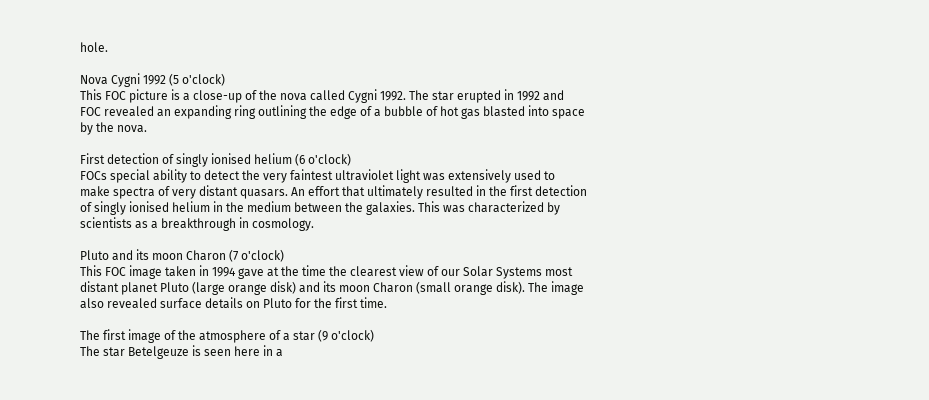hole.

Nova Cygni 1992 (5 o'clock)
This FOC picture is a close-up of the nova called Cygni 1992. The star erupted in 1992 and FOC revealed an expanding ring outlining the edge of a bubble of hot gas blasted into space by the nova.

First detection of singly ionised helium (6 o'clock)
FOCs special ability to detect the very faintest ultraviolet light was extensively used to make spectra of very distant quasars. An effort that ultimately resulted in the first detection of singly ionised helium in the medium between the galaxies. This was characterized by scientists as a breakthrough in cosmology.

Pluto and its moon Charon (7 o'clock)
This FOC image taken in 1994 gave at the time the clearest view of our Solar Systems most distant planet Pluto (large orange disk) and its moon Charon (small orange disk). The image also revealed surface details on Pluto for the first time.

The first image of the atmosphere of a star (9 o'clock)
The star Betelgeuze is seen here in a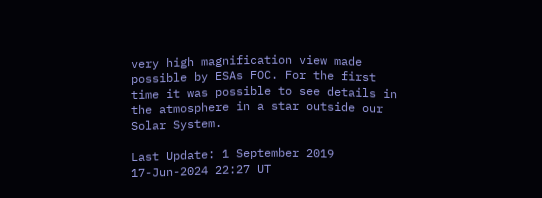very high magnification view made possible by ESAs FOC. For the first time it was possible to see details in the atmosphere in a star outside our Solar System.

Last Update: 1 September 2019
17-Jun-2024 22:27 UT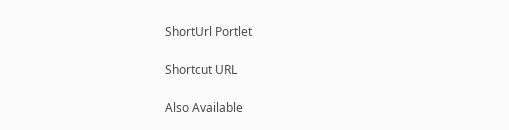ShortUrl Portlet

Shortcut URL

Also Available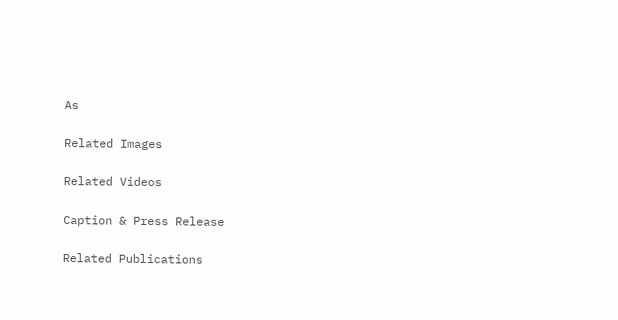As

Related Images

Related Videos

Caption & Press Release

Related Publications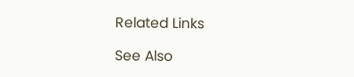Related Links

See Also